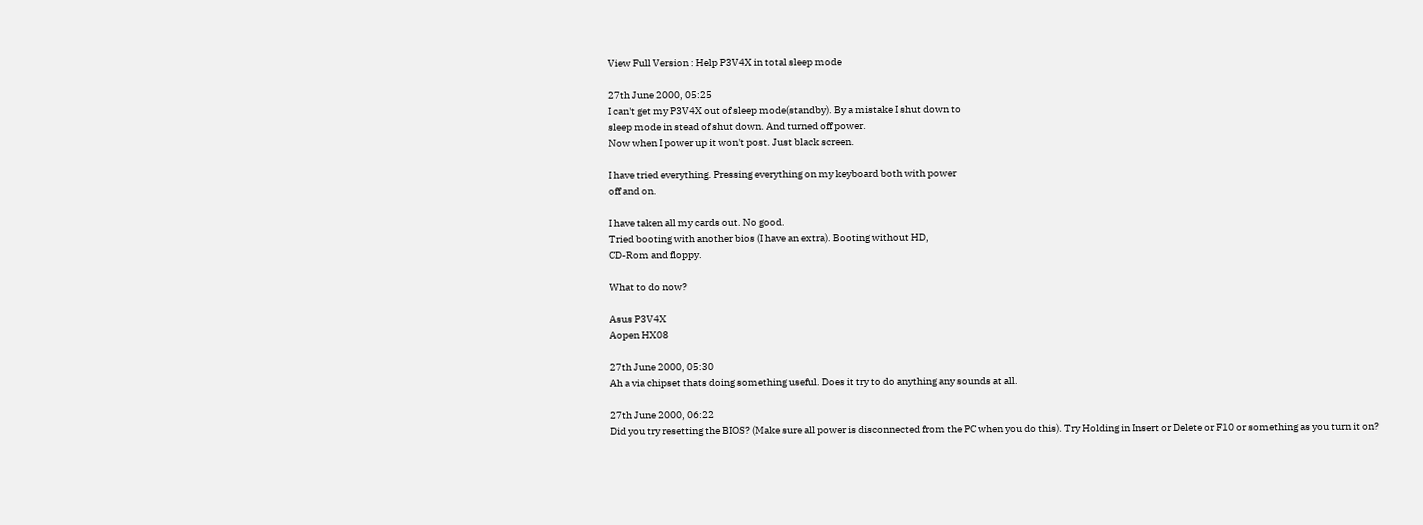View Full Version : Help P3V4X in total sleep mode

27th June 2000, 05:25
I can't get my P3V4X out of sleep mode(standby). By a mistake I shut down to
sleep mode in stead of shut down. And turned off power.
Now when I power up it won't post. Just black screen.

I have tried everything. Pressing everything on my keyboard both with power
off and on.

I have taken all my cards out. No good.
Tried booting with another bios (I have an extra). Booting without HD,
CD-Rom and floppy.

What to do now?

Asus P3V4X
Aopen HX08

27th June 2000, 05:30
Ah a via chipset thats doing something useful. Does it try to do anything any sounds at all.

27th June 2000, 06:22
Did you try resetting the BIOS? (Make sure all power is disconnected from the PC when you do this). Try Holding in Insert or Delete or F10 or something as you turn it on?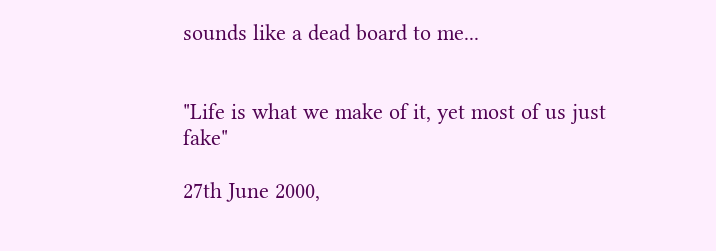sounds like a dead board to me...


"Life is what we make of it, yet most of us just fake"

27th June 2000,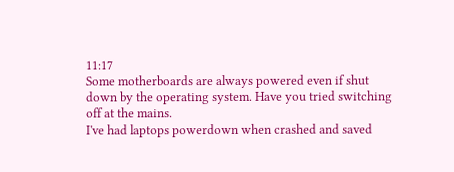11:17
Some motherboards are always powered even if shut down by the operating system. Have you tried switching off at the mains.
I've had laptops powerdown when crashed and saved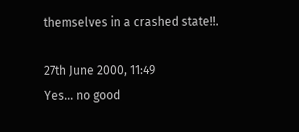themselves in a crashed state!!.

27th June 2000, 11:49
Yes... no good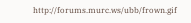http://forums.murc.ws/ubb/frown.gif